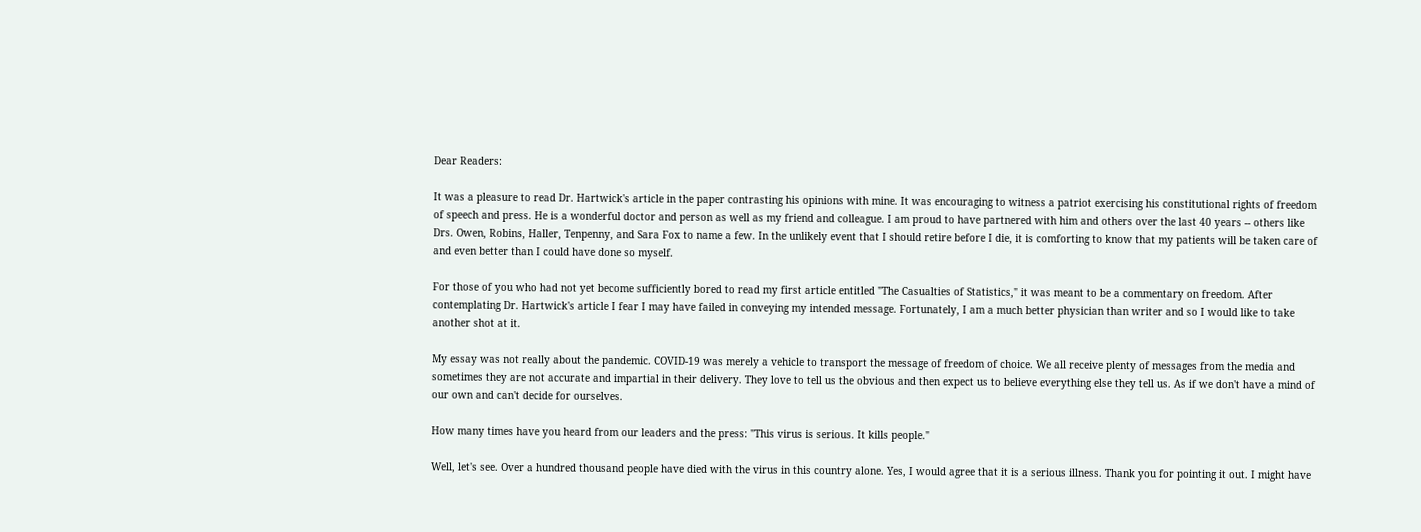Dear Readers:

It was a pleasure to read Dr. Hartwick's article in the paper contrasting his opinions with mine. It was encouraging to witness a patriot exercising his constitutional rights of freedom of speech and press. He is a wonderful doctor and person as well as my friend and colleague. I am proud to have partnered with him and others over the last 40 years -- others like Drs. Owen, Robins, Haller, Tenpenny, and Sara Fox to name a few. In the unlikely event that I should retire before I die, it is comforting to know that my patients will be taken care of and even better than I could have done so myself.

For those of you who had not yet become sufficiently bored to read my first article entitled "The Casualties of Statistics," it was meant to be a commentary on freedom. After contemplating Dr. Hartwick's article I fear I may have failed in conveying my intended message. Fortunately, I am a much better physician than writer and so I would like to take another shot at it.

My essay was not really about the pandemic. COVID-19 was merely a vehicle to transport the message of freedom of choice. We all receive plenty of messages from the media and sometimes they are not accurate and impartial in their delivery. They love to tell us the obvious and then expect us to believe everything else they tell us. As if we don't have a mind of our own and can't decide for ourselves.

How many times have you heard from our leaders and the press: "This virus is serious. It kills people."

Well, let's see. Over a hundred thousand people have died with the virus in this country alone. Yes, I would agree that it is a serious illness. Thank you for pointing it out. I might have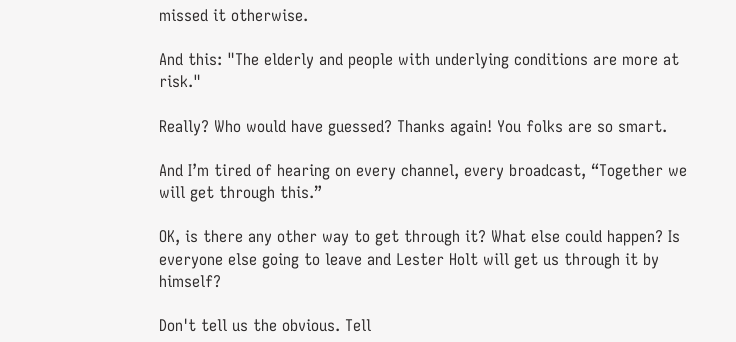missed it otherwise.

And this: "The elderly and people with underlying conditions are more at risk."

Really? Who would have guessed? Thanks again! You folks are so smart.

And I’m tired of hearing on every channel, every broadcast, “Together we will get through this.”

OK, is there any other way to get through it? What else could happen? Is everyone else going to leave and Lester Holt will get us through it by himself?

Don't tell us the obvious. Tell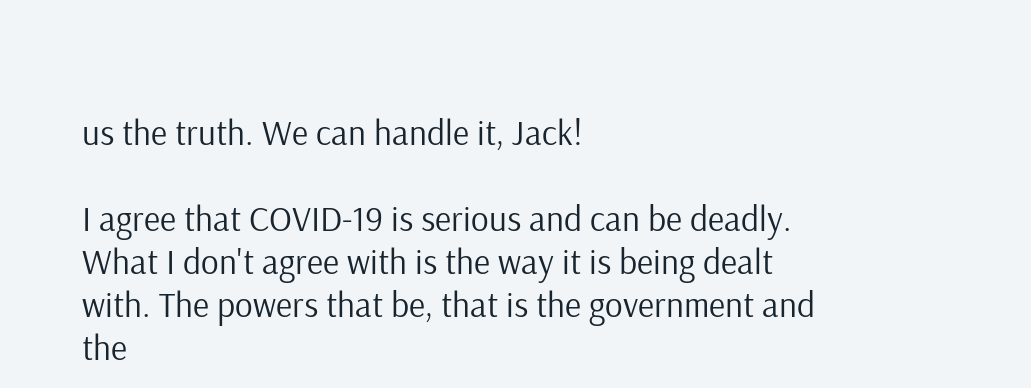us the truth. We can handle it, Jack!

I agree that COVID-19 is serious and can be deadly. What I don't agree with is the way it is being dealt with. The powers that be, that is the government and the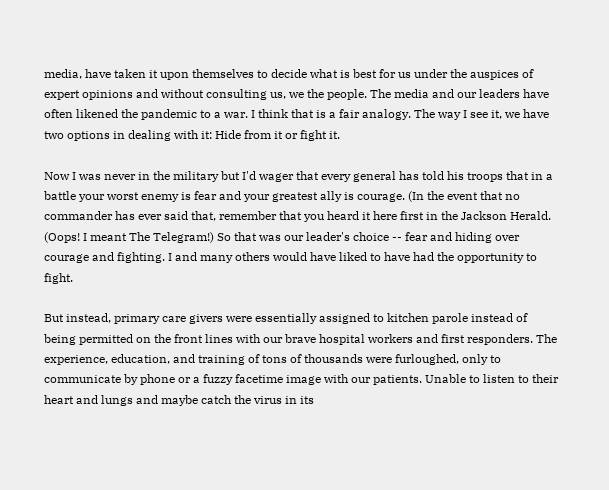media, have taken it upon themselves to decide what is best for us under the auspices of expert opinions and without consulting us, we the people. The media and our leaders have often likened the pandemic to a war. I think that is a fair analogy. The way I see it, we have two options in dealing with it: Hide from it or fight it.

Now I was never in the military but I'd wager that every general has told his troops that in a battle your worst enemy is fear and your greatest ally is courage. (In the event that no commander has ever said that, remember that you heard it here first in the Jackson Herald. (Oops! I meant The Telegram!) So that was our leader's choice -- fear and hiding over courage and fighting. I and many others would have liked to have had the opportunity to fight.

But instead, primary care givers were essentially assigned to kitchen parole instead of being permitted on the front lines with our brave hospital workers and first responders. The experience, education, and training of tons of thousands were furloughed, only to communicate by phone or a fuzzy facetime image with our patients. Unable to listen to their heart and lungs and maybe catch the virus in its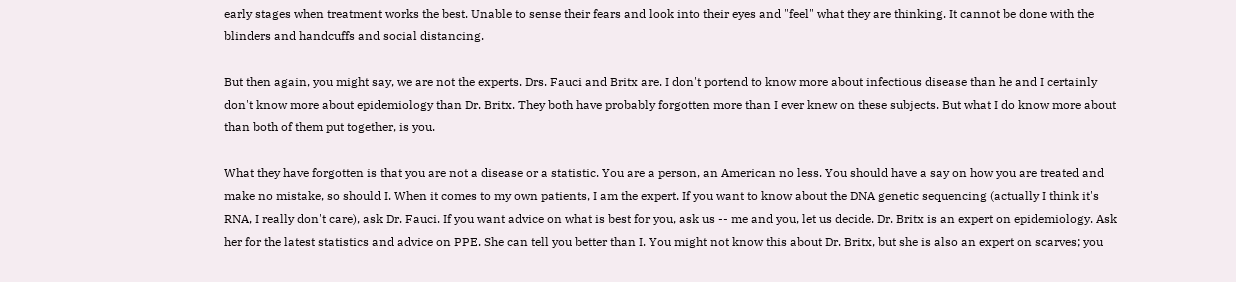early stages when treatment works the best. Unable to sense their fears and look into their eyes and "feel" what they are thinking. It cannot be done with the blinders and handcuffs and social distancing.

But then again, you might say, we are not the experts. Drs. Fauci and Britx are. I don't portend to know more about infectious disease than he and I certainly don't know more about epidemiology than Dr. Britx. They both have probably forgotten more than I ever knew on these subjects. But what I do know more about than both of them put together, is you.

What they have forgotten is that you are not a disease or a statistic. You are a person, an American no less. You should have a say on how you are treated and make no mistake, so should I. When it comes to my own patients, I am the expert. If you want to know about the DNA genetic sequencing (actually I think it's RNA, I really don't care), ask Dr. Fauci. If you want advice on what is best for you, ask us -- me and you, let us decide. Dr. Britx is an expert on epidemiology. Ask her for the latest statistics and advice on PPE. She can tell you better than I. You might not know this about Dr. Britx, but she is also an expert on scarves; you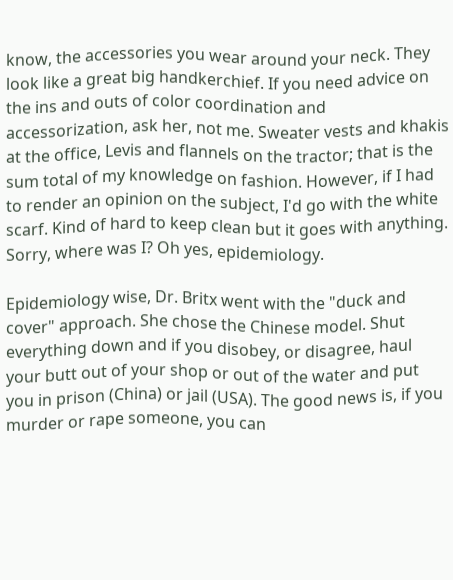know, the accessories you wear around your neck. They look like a great big handkerchief. If you need advice on the ins and outs of color coordination and accessorization, ask her, not me. Sweater vests and khakis at the office, Levis and flannels on the tractor; that is the sum total of my knowledge on fashion. However, if I had to render an opinion on the subject, I'd go with the white scarf. Kind of hard to keep clean but it goes with anything. Sorry, where was I? Oh yes, epidemiology.

Epidemiology wise, Dr. Britx went with the "duck and cover" approach. She chose the Chinese model. Shut everything down and if you disobey, or disagree, haul your butt out of your shop or out of the water and put you in prison (China) or jail (USA). The good news is, if you murder or rape someone, you can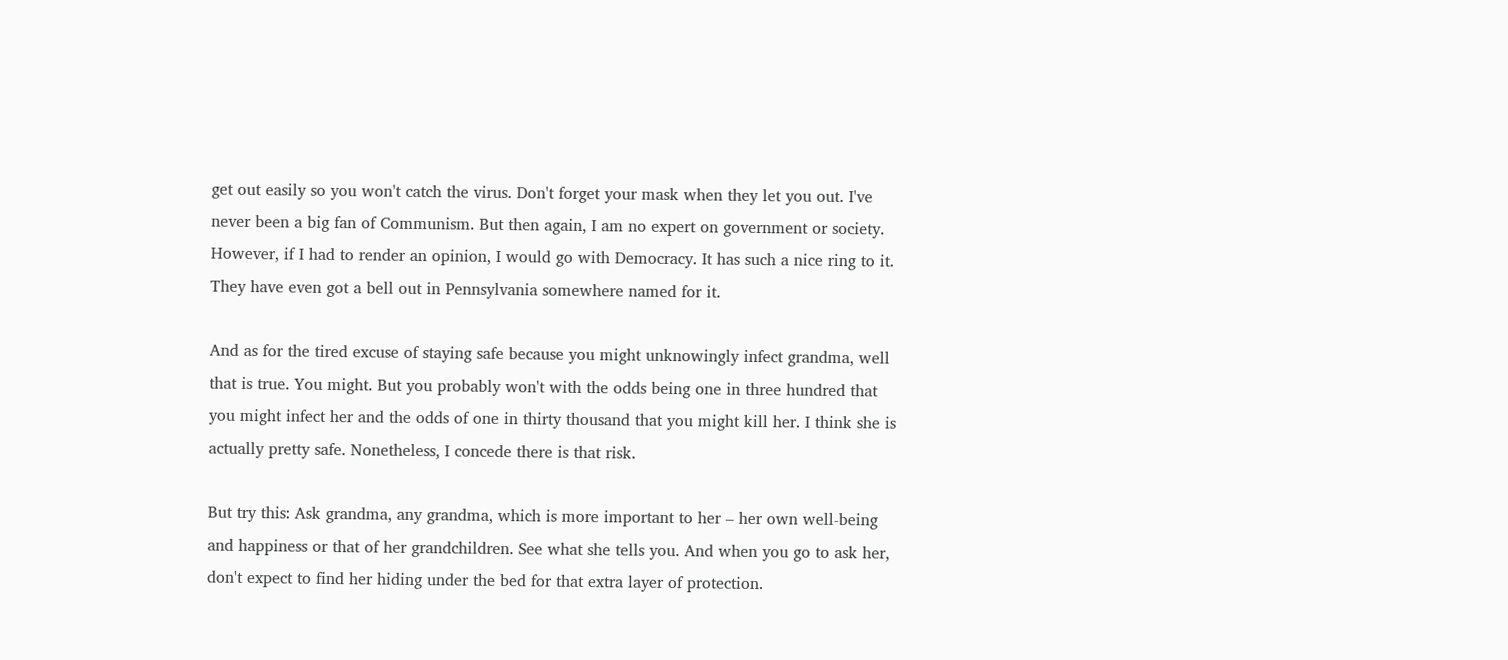get out easily so you won't catch the virus. Don't forget your mask when they let you out. I've never been a big fan of Communism. But then again, I am no expert on government or society. However, if I had to render an opinion, I would go with Democracy. It has such a nice ring to it. They have even got a bell out in Pennsylvania somewhere named for it.

And as for the tired excuse of staying safe because you might unknowingly infect grandma, well that is true. You might. But you probably won't with the odds being one in three hundred that you might infect her and the odds of one in thirty thousand that you might kill her. I think she is actually pretty safe. Nonetheless, I concede there is that risk.

But try this: Ask grandma, any grandma, which is more important to her – her own well-being and happiness or that of her grandchildren. See what she tells you. And when you go to ask her, don't expect to find her hiding under the bed for that extra layer of protection.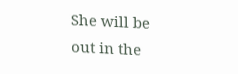She will be out in the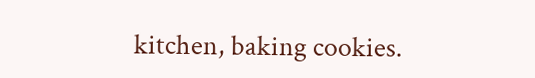kitchen, baking cookies.